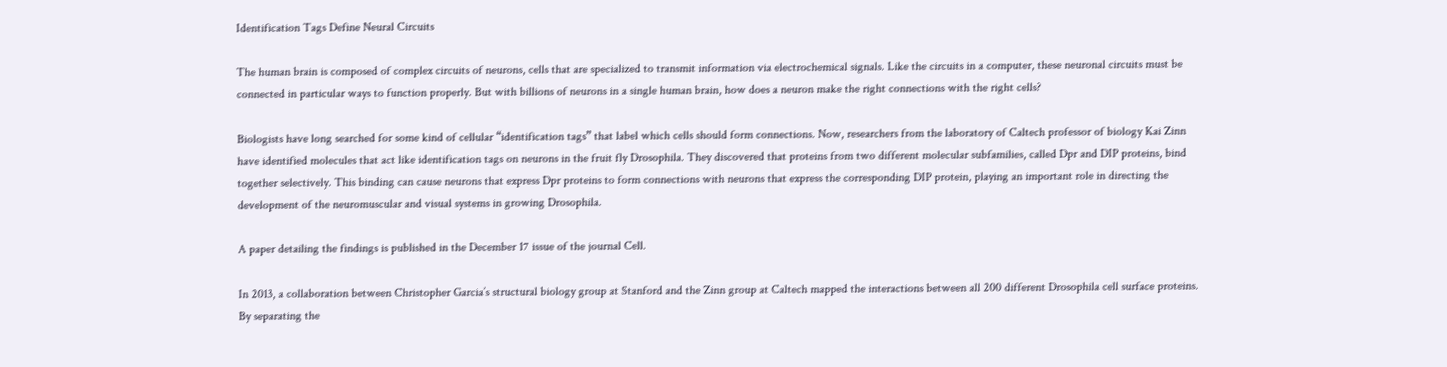Identification Tags Define Neural Circuits

The human brain is composed of complex circuits of neurons, cells that are specialized to transmit information via electrochemical signals. Like the circuits in a computer, these neuronal circuits must be connected in particular ways to function properly. But with billions of neurons in a single human brain, how does a neuron make the right connections with the right cells?

Biologists have long searched for some kind of cellular “identification tags” that label which cells should form connections. Now, researchers from the laboratory of Caltech professor of biology Kai Zinn have identified molecules that act like identification tags on neurons in the fruit fly Drosophila. They discovered that proteins from two different molecular subfamilies, called Dpr and DIP proteins, bind together selectively. This binding can cause neurons that express Dpr proteins to form connections with neurons that express the corresponding DIP protein, playing an important role in directing the development of the neuromuscular and visual systems in growing Drosophila.

A paper detailing the findings is published in the December 17 issue of the journal Cell.

In 2013, a collaboration between Christopher Garcia’s structural biology group at Stanford and the Zinn group at Caltech mapped the interactions between all 200 different Drosophila cell surface proteins. By separating the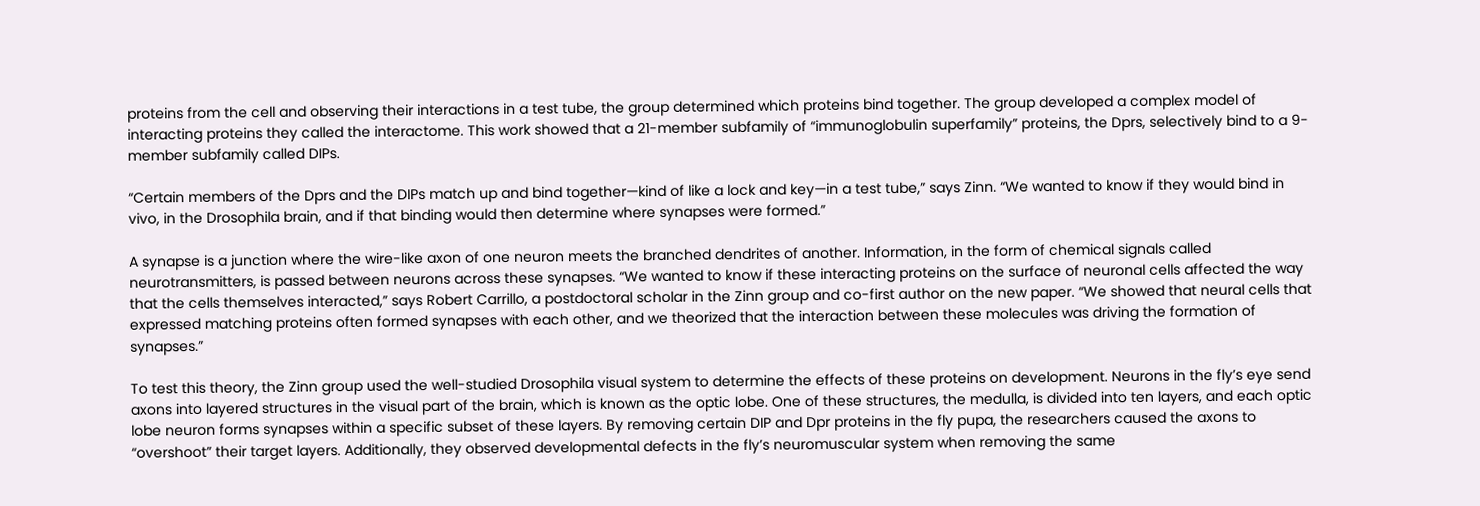proteins from the cell and observing their interactions in a test tube, the group determined which proteins bind together. The group developed a complex model of interacting proteins they called the interactome. This work showed that a 21-member subfamily of “immunoglobulin superfamily” proteins, the Dprs, selectively bind to a 9-member subfamily called DIPs.

“Certain members of the Dprs and the DIPs match up and bind together—kind of like a lock and key—in a test tube,” says Zinn. “We wanted to know if they would bind in vivo, in the Drosophila brain, and if that binding would then determine where synapses were formed.”

A synapse is a junction where the wire-like axon of one neuron meets the branched dendrites of another. Information, in the form of chemical signals called neurotransmitters, is passed between neurons across these synapses. “We wanted to know if these interacting proteins on the surface of neuronal cells affected the way that the cells themselves interacted,” says Robert Carrillo, a postdoctoral scholar in the Zinn group and co-first author on the new paper. “We showed that neural cells that expressed matching proteins often formed synapses with each other, and we theorized that the interaction between these molecules was driving the formation of synapses.”

To test this theory, the Zinn group used the well-studied Drosophila visual system to determine the effects of these proteins on development. Neurons in the fly’s eye send axons into layered structures in the visual part of the brain, which is known as the optic lobe. One of these structures, the medulla, is divided into ten layers, and each optic lobe neuron forms synapses within a specific subset of these layers. By removing certain DIP and Dpr proteins in the fly pupa, the researchers caused the axons to “overshoot” their target layers. Additionally, they observed developmental defects in the fly’s neuromuscular system when removing the same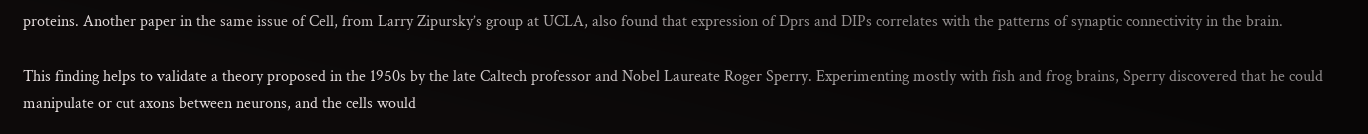proteins. Another paper in the same issue of Cell, from Larry Zipursky’s group at UCLA, also found that expression of Dprs and DIPs correlates with the patterns of synaptic connectivity in the brain.

This finding helps to validate a theory proposed in the 1950s by the late Caltech professor and Nobel Laureate Roger Sperry. Experimenting mostly with fish and frog brains, Sperry discovered that he could manipulate or cut axons between neurons, and the cells would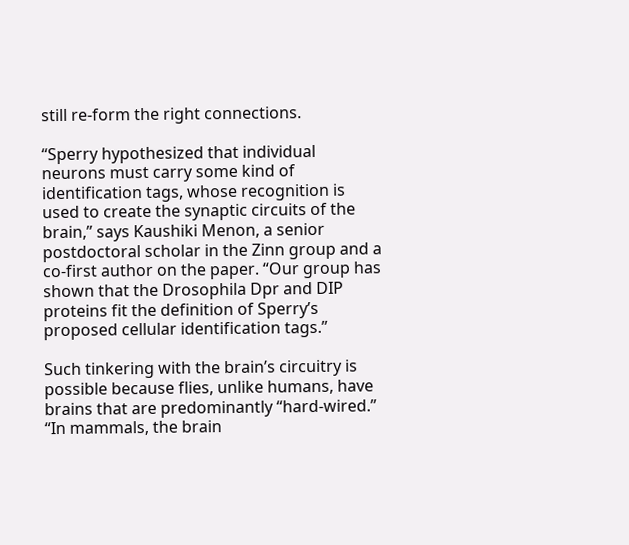still re-form the right connections.

“Sperry hypothesized that individual neurons must carry some kind of identification tags, whose recognition is used to create the synaptic circuits of the brain,” says Kaushiki Menon, a senior postdoctoral scholar in the Zinn group and a co-first author on the paper. “Our group has shown that the Drosophila Dpr and DIP proteins fit the definition of Sperry’s proposed cellular identification tags.”

Such tinkering with the brain’s circuitry is possible because flies, unlike humans, have brains that are predominantly “hard-wired.” “In mammals, the brain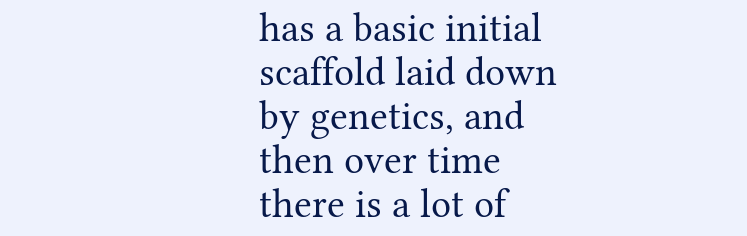has a basic initial scaffold laid down by genetics, and then over time there is a lot of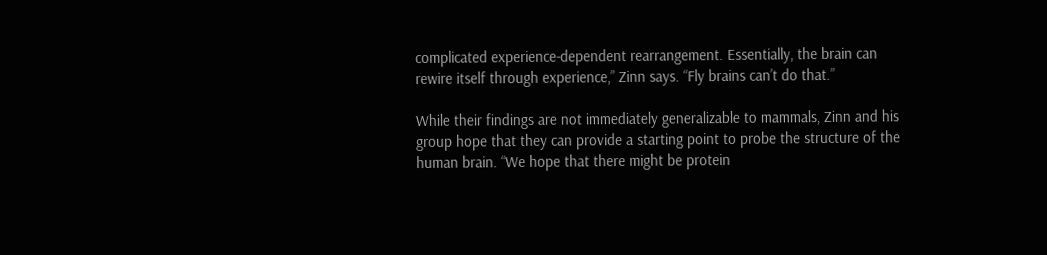complicated experience-dependent rearrangement. Essentially, the brain can rewire itself through experience,” Zinn says. “Fly brains can’t do that.”

While their findings are not immediately generalizable to mammals, Zinn and his group hope that they can provide a starting point to probe the structure of the human brain. “We hope that there might be protein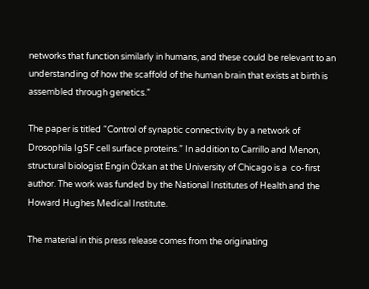networks that function similarly in humans, and these could be relevant to an understanding of how the scaffold of the human brain that exists at birth is assembled through genetics.”

The paper is titled “Control of synaptic connectivity by a network of Drosophila IgSF cell surface proteins.” In addition to Carrillo and Menon, structural biologist Engin Özkan at the University of Chicago is a  co-first author. The work was funded by the National Institutes of Health and the Howard Hughes Medical Institute.

The material in this press release comes from the originating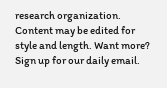research organization. Content may be edited for style and length. Want more? Sign up for our daily email.